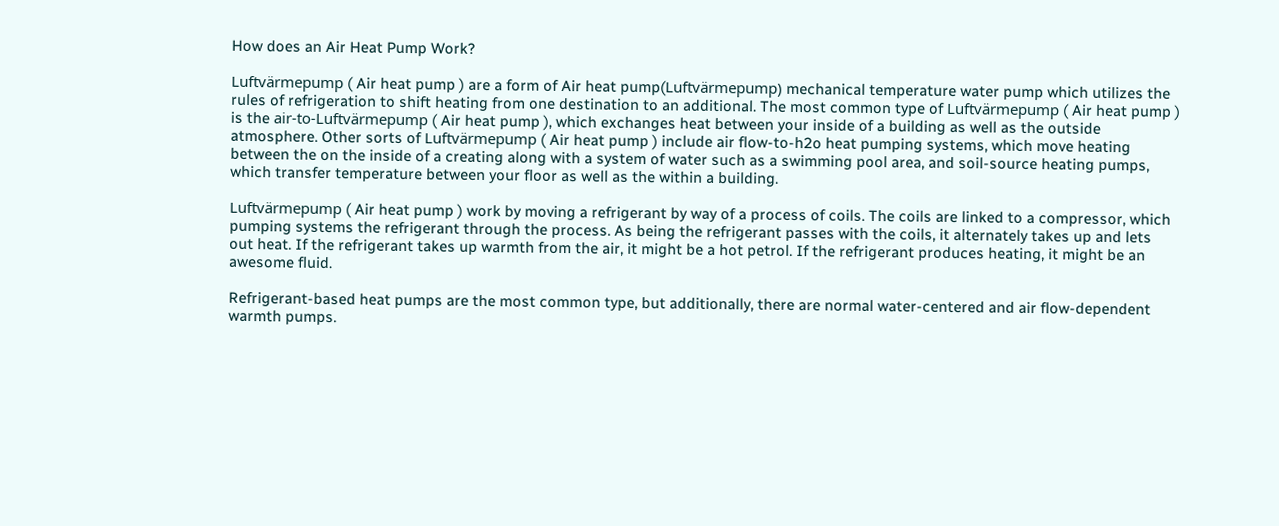How does an Air Heat Pump Work?

Luftvärmepump ( Air heat pump ) are a form of Air heat pump(Luftvärmepump) mechanical temperature water pump which utilizes the rules of refrigeration to shift heating from one destination to an additional. The most common type of Luftvärmepump ( Air heat pump ) is the air-to-Luftvärmepump ( Air heat pump ), which exchanges heat between your inside of a building as well as the outside atmosphere. Other sorts of Luftvärmepump ( Air heat pump ) include air flow-to-h2o heat pumping systems, which move heating between the on the inside of a creating along with a system of water such as a swimming pool area, and soil-source heating pumps, which transfer temperature between your floor as well as the within a building.

Luftvärmepump ( Air heat pump ) work by moving a refrigerant by way of a process of coils. The coils are linked to a compressor, which pumping systems the refrigerant through the process. As being the refrigerant passes with the coils, it alternately takes up and lets out heat. If the refrigerant takes up warmth from the air, it might be a hot petrol. If the refrigerant produces heating, it might be an awesome fluid.

Refrigerant-based heat pumps are the most common type, but additionally, there are normal water-centered and air flow-dependent warmth pumps.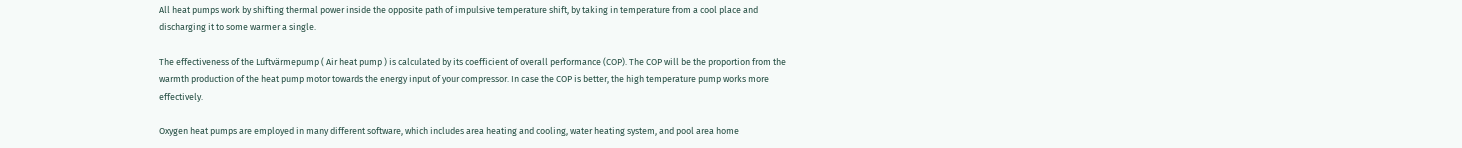All heat pumps work by shifting thermal power inside the opposite path of impulsive temperature shift, by taking in temperature from a cool place and discharging it to some warmer a single.

The effectiveness of the Luftvärmepump ( Air heat pump ) is calculated by its coefficient of overall performance (COP). The COP will be the proportion from the warmth production of the heat pump motor towards the energy input of your compressor. In case the COP is better, the high temperature pump works more effectively.

Oxygen heat pumps are employed in many different software, which includes area heating and cooling, water heating system, and pool area home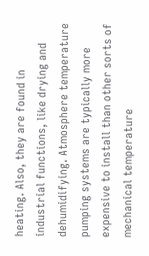heating. Also, they are found in industrial functions, like drying and dehumidifying. Atmosphere temperature pumping systems are typically more expensive to install than other sorts of mechanical temperature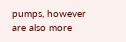pumps, however are also more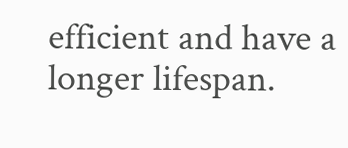efficient and have a longer lifespan.